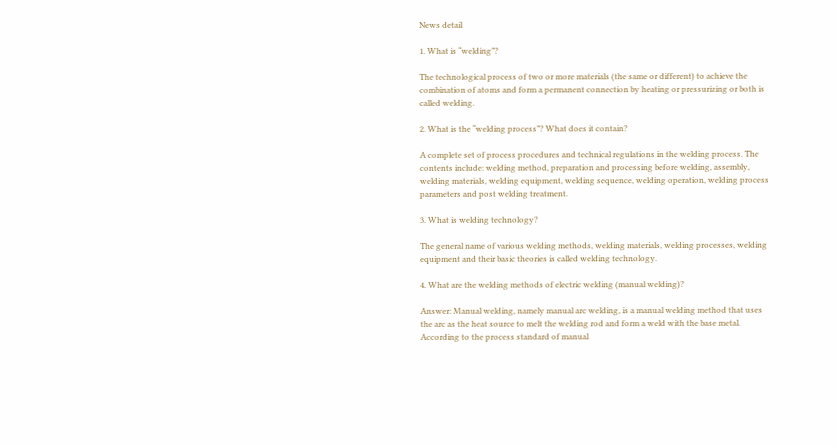News detail

1. What is “welding”?

The technological process of two or more materials (the same or different) to achieve the combination of atoms and form a permanent connection by heating or pressurizing or both is called welding.

2. What is the “welding process”? What does it contain?

A complete set of process procedures and technical regulations in the welding process. The contents include: welding method, preparation and processing before welding, assembly, welding materials, welding equipment, welding sequence, welding operation, welding process parameters and post welding treatment.

3. What is welding technology?

The general name of various welding methods, welding materials, welding processes, welding equipment and their basic theories is called welding technology.

4. What are the welding methods of electric welding (manual welding)?

Answer: Manual welding, namely manual arc welding, is a manual welding method that uses the arc as the heat source to melt the welding rod and form a weld with the base metal. According to the process standard of manual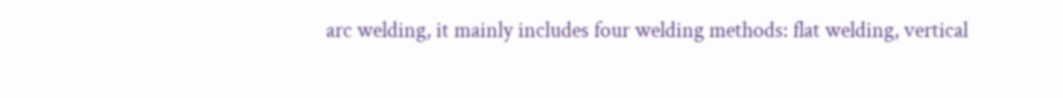arc welding, it mainly includes four welding methods: flat welding, vertical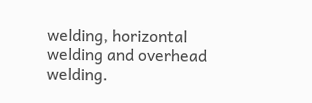welding, horizontal welding and overhead welding.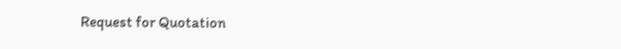Request for Quotation